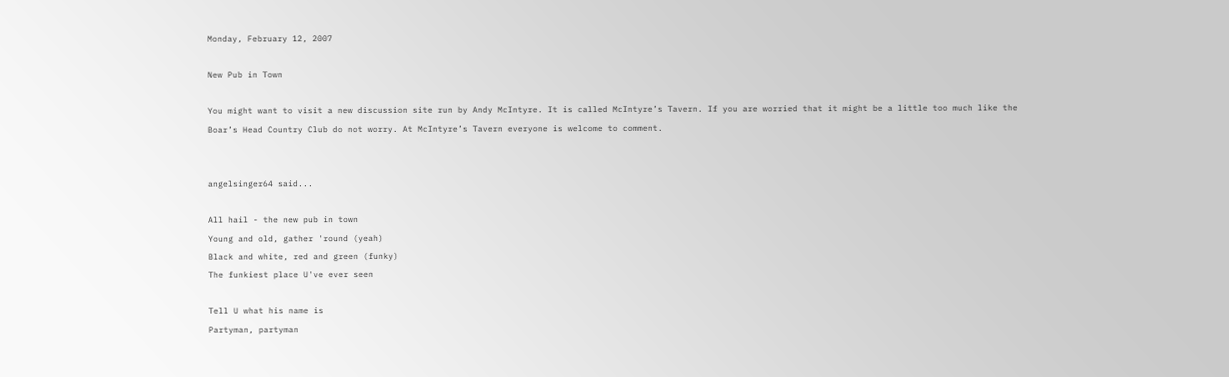Monday, February 12, 2007

New Pub in Town

You might want to visit a new discussion site run by Andy McIntyre. It is called McIntyre’s Tavern. If you are worried that it might be a little too much like the Boar’s Head Country Club do not worry. At McIntyre’s Tavern everyone is welcome to comment.


angelsinger64 said...

All hail - the new pub in town
Young and old, gather 'round (yeah)
Black and white, red and green (funky)
The funkiest place U've ever seen

Tell U what his name is
Partyman, partyman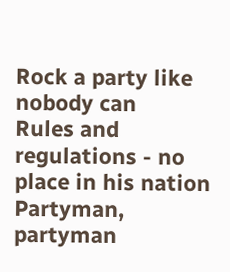Rock a party like nobody can
Rules and regulations - no place in his nation
Partyman, partyman